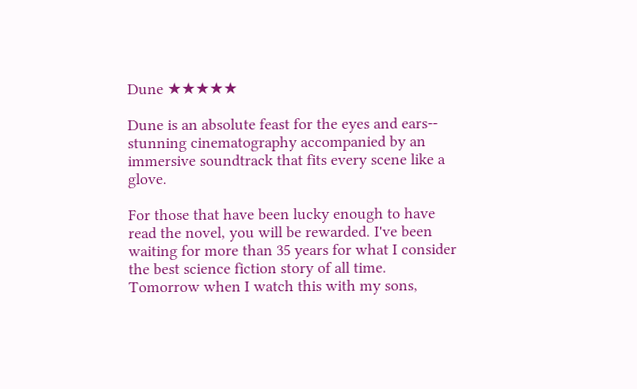Dune ★★★★★

Dune is an absolute feast for the eyes and ears-- stunning cinematography accompanied by an immersive soundtrack that fits every scene like a glove.

For those that have been lucky enough to have read the novel, you will be rewarded. I've been waiting for more than 35 years for what I consider the best science fiction story of all time. Tomorrow when I watch this with my sons,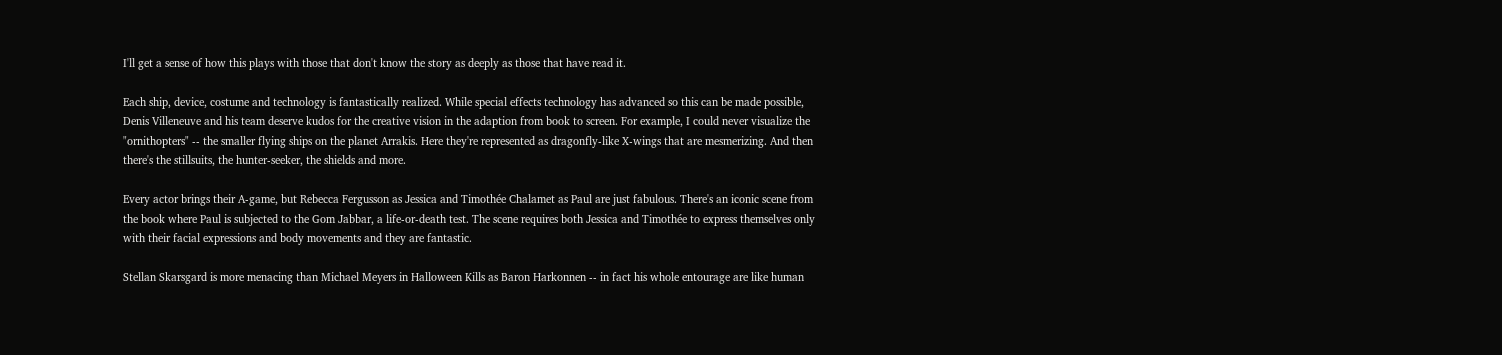I'll get a sense of how this plays with those that don't know the story as deeply as those that have read it.

Each ship, device, costume and technology is fantastically realized. While special effects technology has advanced so this can be made possible, Denis Villeneuve and his team deserve kudos for the creative vision in the adaption from book to screen. For example, I could never visualize the "ornithopters" -- the smaller flying ships on the planet Arrakis. Here they're represented as dragonfly-like X-wings that are mesmerizing. And then there's the stillsuits, the hunter-seeker, the shields and more.

Every actor brings their A-game, but Rebecca Fergusson as Jessica and Timothée Chalamet as Paul are just fabulous. There's an iconic scene from the book where Paul is subjected to the Gom Jabbar, a life-or-death test. The scene requires both Jessica and Timothée to express themselves only with their facial expressions and body movements and they are fantastic.

Stellan Skarsgard is more menacing than Michael Meyers in Halloween Kills as Baron Harkonnen -- in fact his whole entourage are like human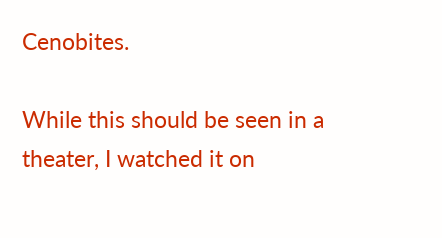Cenobites.

While this should be seen in a theater, I watched it on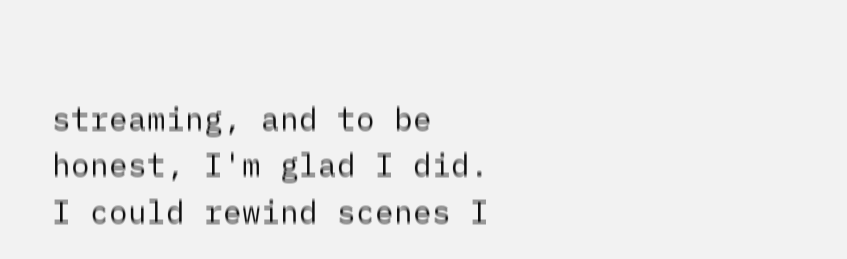streaming, and to be honest, I'm glad I did. I could rewind scenes I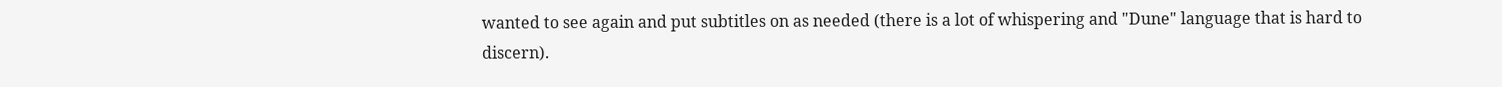wanted to see again and put subtitles on as needed (there is a lot of whispering and "Dune" language that is hard to discern).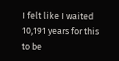I felt like I waited 10,191 years for this to be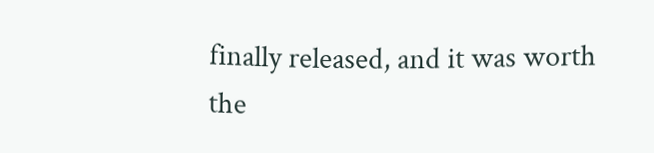finally released, and it was worth the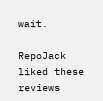wait.

RepoJack liked these reviews